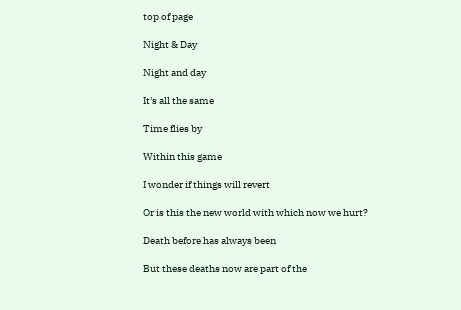top of page

Night & Day

Night and day

It's all the same

Time flies by

Within this game

I wonder if things will revert

Or is this the new world with which now we hurt?

Death before has always been

But these deaths now are part of the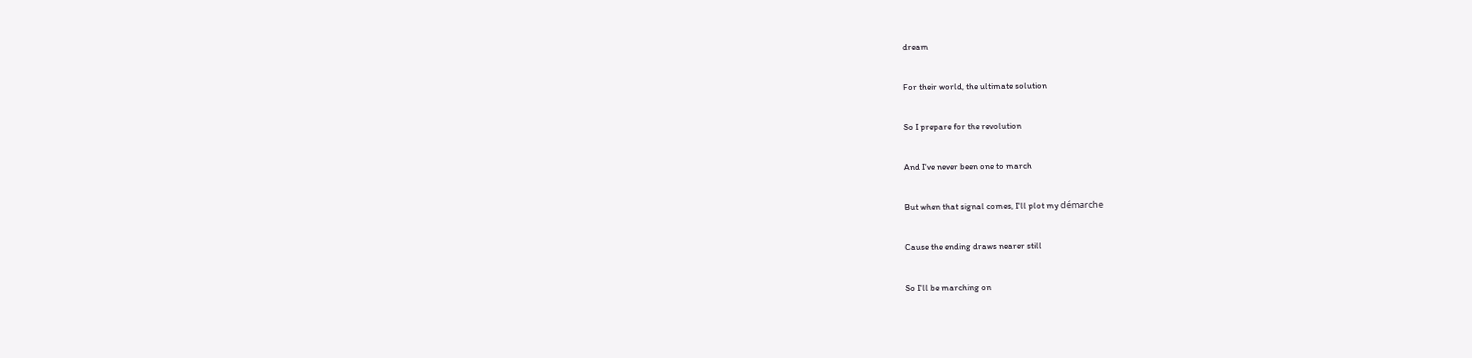dream

For their world, the ultimate solution

So I prepare for the revolution

And I've never been one to march

But when that signal comes, I'll plot my démarche

Cause the ending draws nearer still

So I'll be marching on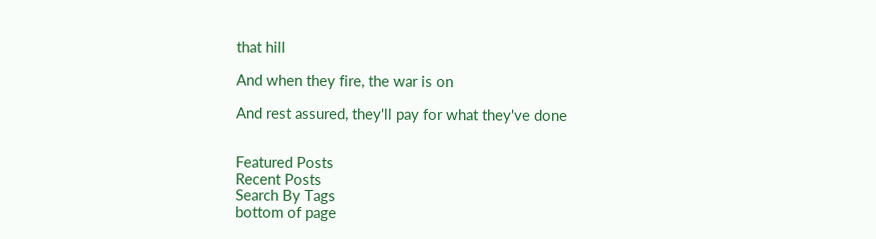that hill

And when they fire, the war is on

And rest assured, they'll pay for what they've done


Featured Posts
Recent Posts
Search By Tags
bottom of page